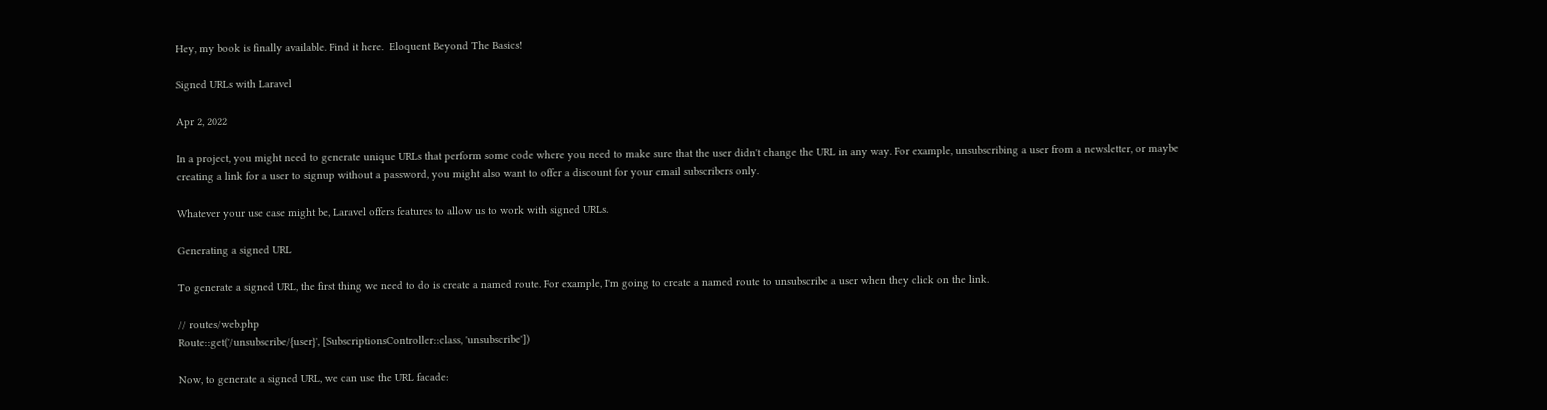Hey, my book is finally available. Find it here.  Eloquent Beyond The Basics!

Signed URLs with Laravel

Apr 2, 2022

In a project, you might need to generate unique URLs that perform some code where you need to make sure that the user didn't change the URL in any way. For example, unsubscribing a user from a newsletter, or maybe creating a link for a user to signup without a password, you might also want to offer a discount for your email subscribers only.

Whatever your use case might be, Laravel offers features to allow us to work with signed URLs.

Generating a signed URL

To generate a signed URL, the first thing we need to do is create a named route. For example, I'm going to create a named route to unsubscribe a user when they click on the link.

// routes/web.php
Route::get('/unsubscribe/{user}', [SubscriptionsController::class, 'unsubscribe'])

Now, to generate a signed URL, we can use the URL facade: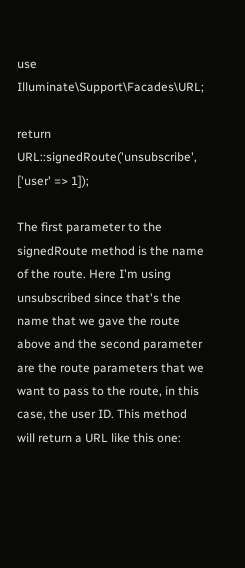use Illuminate\Support\Facades\URL;

return URL::signedRoute('unsubscribe', ['user' => 1]);

The first parameter to the signedRoute method is the name of the route. Here I'm using unsubscribed since that's the name that we gave the route above and the second parameter are the route parameters that we want to pass to the route, in this case, the user ID. This method will return a URL like this one: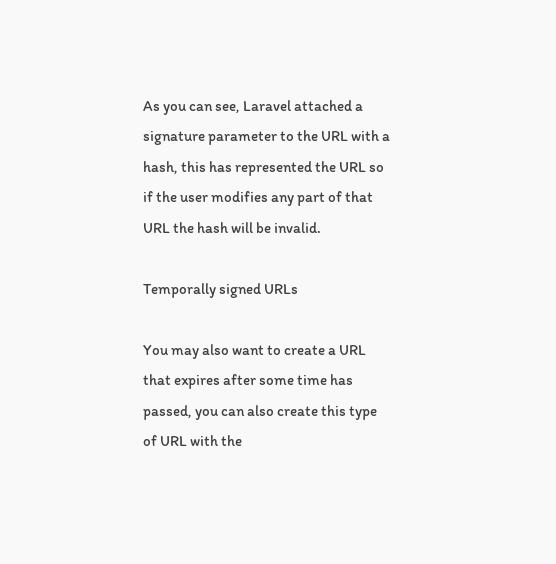As you can see, Laravel attached a signature parameter to the URL with a hash, this has represented the URL so if the user modifies any part of that URL the hash will be invalid.

Temporally signed URLs

You may also want to create a URL that expires after some time has passed, you can also create this type of URL with the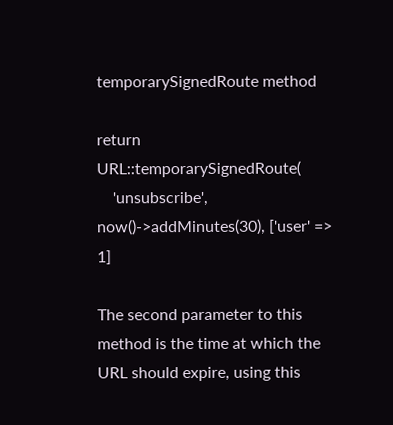temporarySignedRoute method

return URL::temporarySignedRoute(
    'unsubscribe', now()->addMinutes(30), ['user' => 1]

The second parameter to this method is the time at which the URL should expire, using this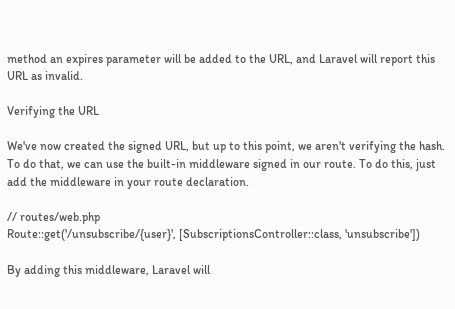method an expires parameter will be added to the URL, and Laravel will report this URL as invalid.

Verifying the URL

We've now created the signed URL, but up to this point, we aren't verifying the hash. To do that, we can use the built-in middleware signed in our route. To do this, just add the middleware in your route declaration.

// routes/web.php
Route::get('/unsubscribe/{user}', [SubscriptionsController::class, 'unsubscribe'])

By adding this middleware, Laravel will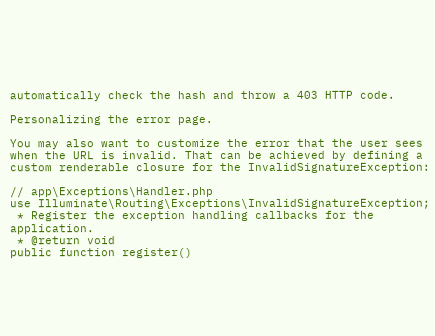automatically check the hash and throw a 403 HTTP code.

Personalizing the error page.

You may also want to customize the error that the user sees when the URL is invalid. That can be achieved by defining a custom renderable closure for the InvalidSignatureException:

// app\Exceptions\Handler.php
use Illuminate\Routing\Exceptions\InvalidSignatureException;
 * Register the exception handling callbacks for the application.
 * @return void
public function register()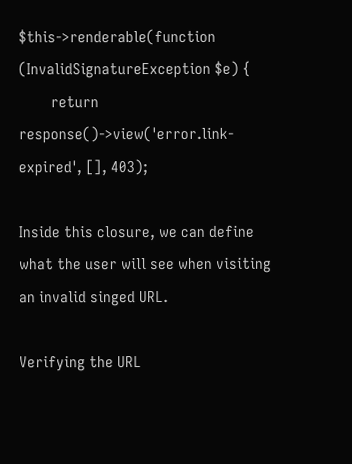$this->renderable(function (InvalidSignatureException $e) {
        return response()->view('error.link-expired', [], 403);

Inside this closure, we can define what the user will see when visiting an invalid singed URL.

Verifying the URL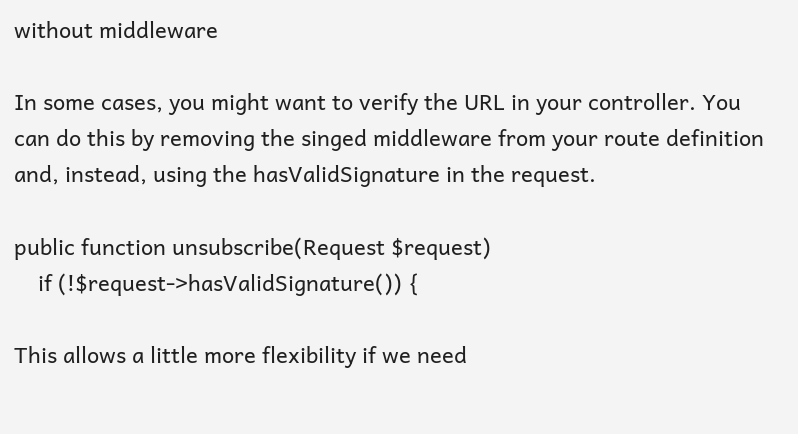without middleware

In some cases, you might want to verify the URL in your controller. You can do this by removing the singed middleware from your route definition and, instead, using the hasValidSignature in the request.

public function unsubscribe(Request $request)
    if (!$request->hasValidSignature()) {

This allows a little more flexibility if we need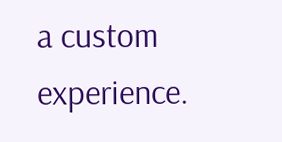a custom experience.